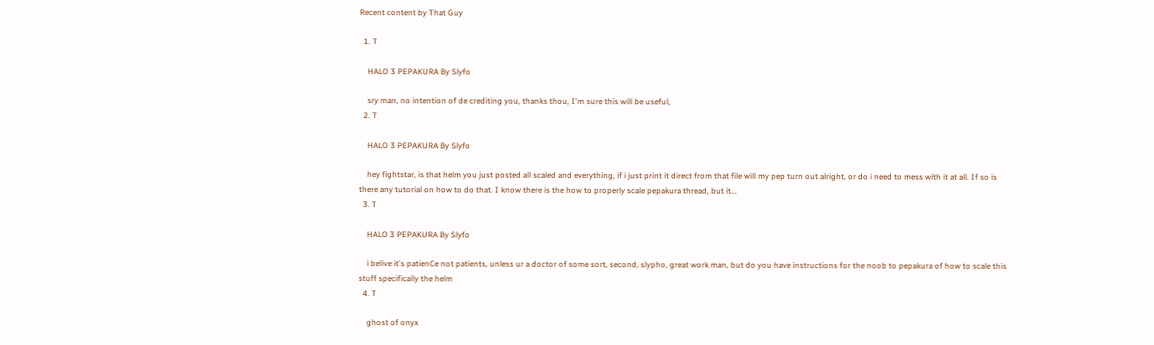Recent content by That Guy

  1. T

    HALO 3 PEPAKURA By Slyfo

    sry man, no intention of de crediting you, thanks thou, I'm sure this will be useful,
  2. T

    HALO 3 PEPAKURA By Slyfo

    hey fightstar, is that helm you just posted all scaled and everything, if i just print it direct from that file will my pep turn out alright, or do i need to mess with it at all. If so is there any tutorial on how to do that. I know there is the how to properly scale pepakura thread, but it...
  3. T

    HALO 3 PEPAKURA By Slyfo

    i belive it's patienCe not patients, unless ur a doctor of some sort, second, slypho, great work man, but do you have instructions for the noob to pepakura of how to scale this stuff specifically the helm
  4. T

    ghost of onyx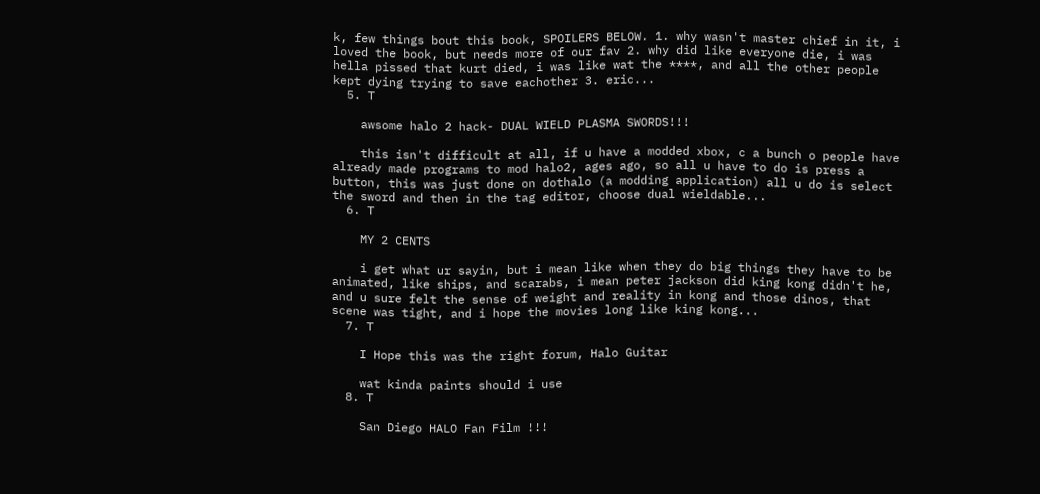k, few things bout this book, SPOILERS BELOW. 1. why wasn't master chief in it, i loved the book, but needs more of our fav 2. why did like everyone die, i was hella pissed that kurt died, i was like wat the ****, and all the other people kept dying trying to save eachother 3. eric...
  5. T

    awsome halo 2 hack- DUAL WIELD PLASMA SWORDS!!!

    this isn't difficult at all, if u have a modded xbox, c a bunch o people have already made programs to mod halo2, ages ago, so all u have to do is press a button, this was just done on dothalo (a modding application) all u do is select the sword and then in the tag editor, choose dual wieldable...
  6. T

    MY 2 CENTS

    i get what ur sayin, but i mean like when they do big things they have to be animated, like ships, and scarabs, i mean peter jackson did king kong didn't he, and u sure felt the sense of weight and reality in kong and those dinos, that scene was tight, and i hope the movies long like king kong...
  7. T

    I Hope this was the right forum, Halo Guitar

    wat kinda paints should i use
  8. T

    San Diego HALO Fan Film !!!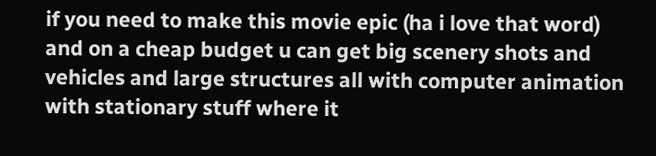if you need to make this movie epic (ha i love that word) and on a cheap budget u can get big scenery shots and vehicles and large structures all with computer animation with stationary stuff where it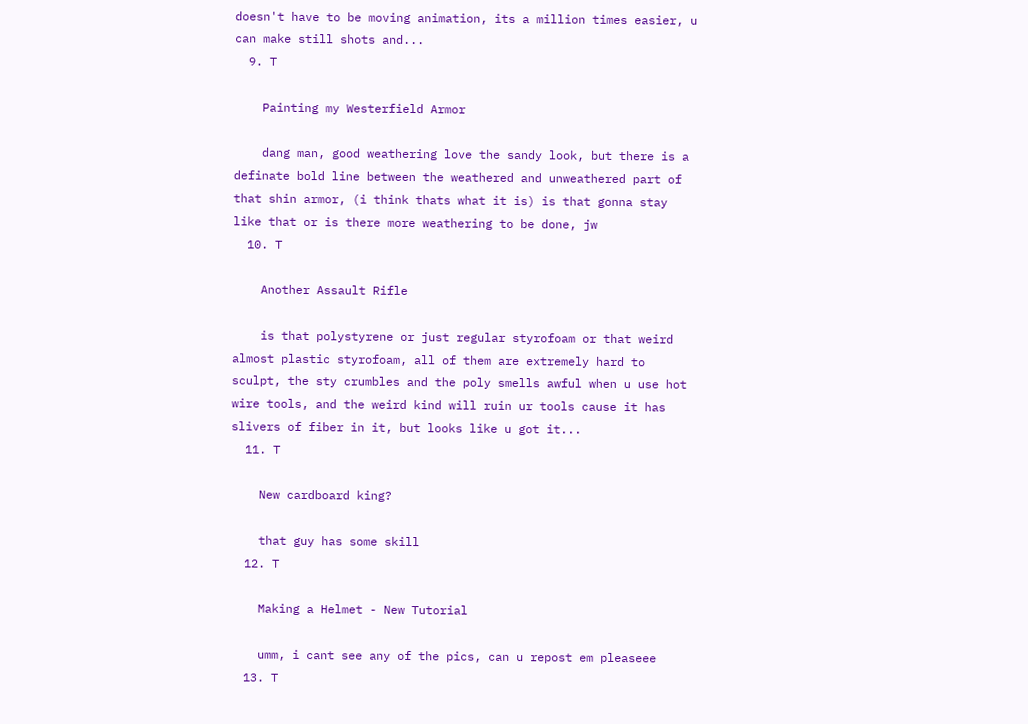doesn't have to be moving animation, its a million times easier, u can make still shots and...
  9. T

    Painting my Westerfield Armor

    dang man, good weathering love the sandy look, but there is a definate bold line between the weathered and unweathered part of that shin armor, (i think thats what it is) is that gonna stay like that or is there more weathering to be done, jw
  10. T

    Another Assault Rifle

    is that polystyrene or just regular styrofoam or that weird almost plastic styrofoam, all of them are extremely hard to sculpt, the sty crumbles and the poly smells awful when u use hot wire tools, and the weird kind will ruin ur tools cause it has slivers of fiber in it, but looks like u got it...
  11. T

    New cardboard king?

    that guy has some skill
  12. T

    Making a Helmet - New Tutorial

    umm, i cant see any of the pics, can u repost em pleaseee
  13. T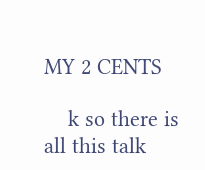MY 2 CENTS

    k so there is all this talk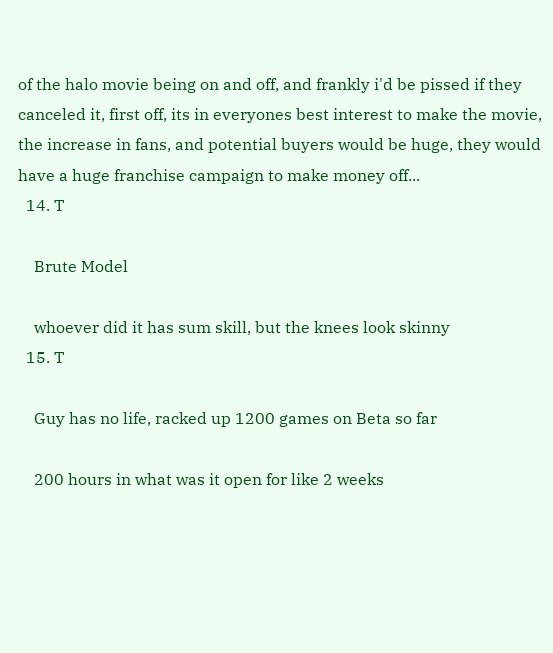of the halo movie being on and off, and frankly i'd be pissed if they canceled it, first off, its in everyones best interest to make the movie, the increase in fans, and potential buyers would be huge, they would have a huge franchise campaign to make money off...
  14. T

    Brute Model

    whoever did it has sum skill, but the knees look skinny
  15. T

    Guy has no life, racked up 1200 games on Beta so far

    200 hours in what was it open for like 2 weeks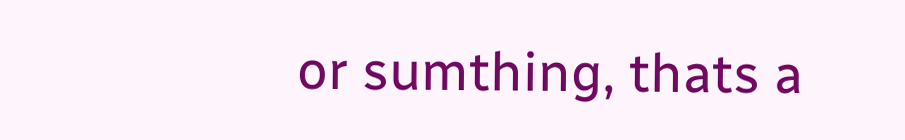or sumthing, thats a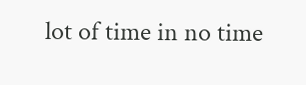lot of time in no time